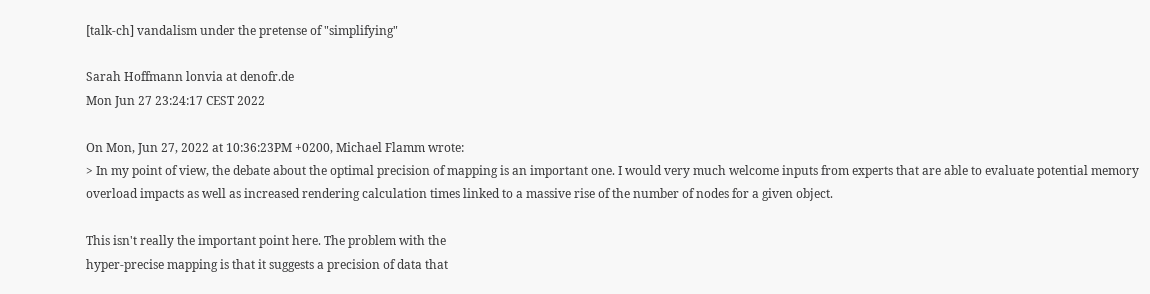[talk-ch] vandalism under the pretense of "simplifying"

Sarah Hoffmann lonvia at denofr.de
Mon Jun 27 23:24:17 CEST 2022

On Mon, Jun 27, 2022 at 10:36:23PM +0200, Michael Flamm wrote:
> In my point of view, the debate about the optimal precision of mapping is an important one. I would very much welcome inputs from experts that are able to evaluate potential memory overload impacts as well as increased rendering calculation times linked to a massive rise of the number of nodes for a given object.

This isn't really the important point here. The problem with the
hyper-precise mapping is that it suggests a precision of data that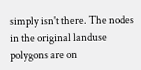simply isn't there. The nodes in the original landuse polygons are on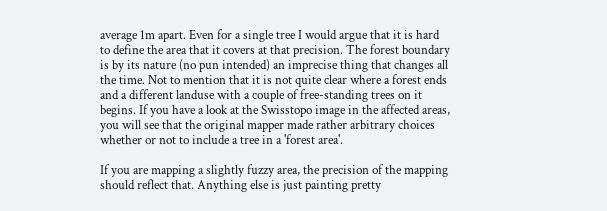average 1m apart. Even for a single tree I would argue that it is hard
to define the area that it covers at that precision. The forest boundary
is by its nature (no pun intended) an imprecise thing that changes all
the time. Not to mention that it is not quite clear where a forest ends
and a different landuse with a couple of free-standing trees on it
begins. If you have a look at the Swisstopo image in the affected areas,
you will see that the original mapper made rather arbitrary choices
whether or not to include a tree in a 'forest area'.

If you are mapping a slightly fuzzy area, the precision of the mapping
should reflect that. Anything else is just painting pretty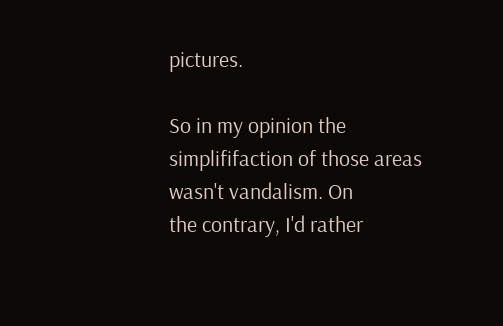pictures.

So in my opinion the simplififaction of those areas wasn't vandalism. On
the contrary, I'd rather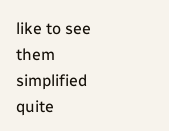like to see them simplified quite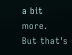a bit more.
But that's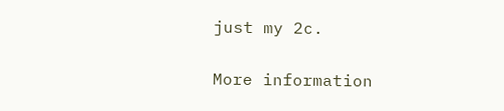just my 2c.


More information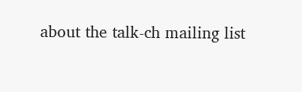about the talk-ch mailing list